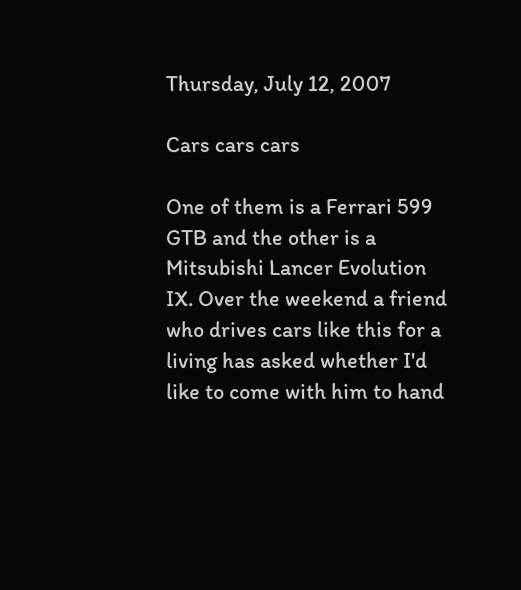Thursday, July 12, 2007

Cars cars cars

One of them is a Ferrari 599 GTB and the other is a Mitsubishi Lancer Evolution IX. Over the weekend a friend who drives cars like this for a living has asked whether I'd like to come with him to hand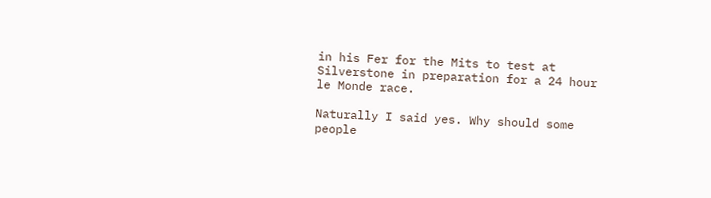in his Fer for the Mits to test at Silverstone in preparation for a 24 hour le Monde race.

Naturally I said yes. Why should some people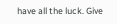have all the luck. Give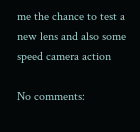me the chance to test a new lens and also some speed camera action

No comments: